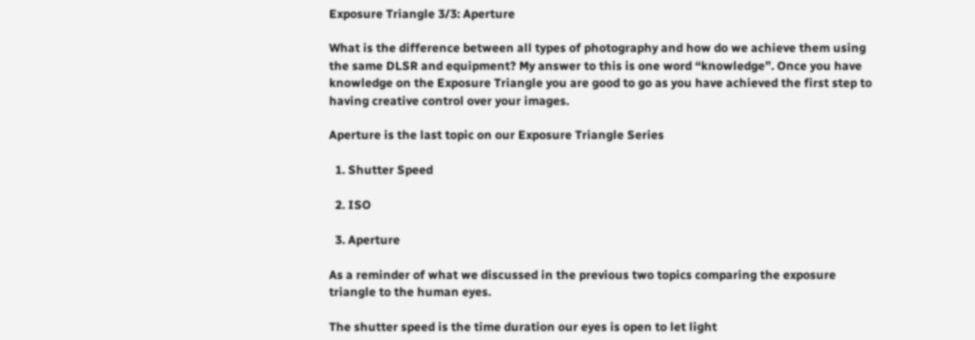Exposure Triangle 3/3: Aperture

What is the difference between all types of photography and how do we achieve them using the same DLSR and equipment? My answer to this is one word “knowledge”. Once you have knowledge on the Exposure Triangle you are good to go as you have achieved the first step to having creative control over your images.

Aperture is the last topic on our Exposure Triangle Series

  1. Shutter Speed

  2. ISO

  3. Aperture

As a reminder of what we discussed in the previous two topics comparing the exposure triangle to the human eyes.

The shutter speed is the time duration our eyes is open to let light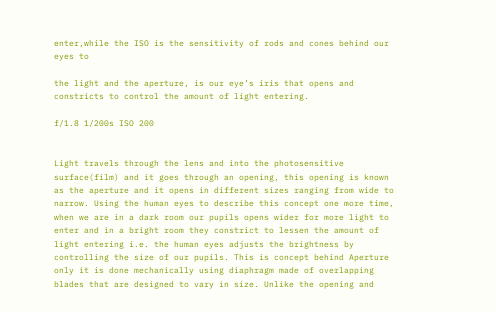enter,while the ISO is the sensitivity of rods and cones behind our eyes to

the light and the aperture, is our eye’s iris that opens and constricts to control the amount of light entering.

f/1.8 1/200s ISO 200


Light travels through the lens and into the photosensitive surface(film) and it goes through an opening, this opening is known as the aperture and it opens in different sizes ranging from wide to narrow. Using the human eyes to describe this concept one more time, when we are in a dark room our pupils opens wider for more light to enter and in a bright room they constrict to lessen the amount of light entering i.e. the human eyes adjusts the brightness by controlling the size of our pupils. This is concept behind Aperture only it is done mechanically using diaphragm made of overlapping blades that are designed to vary in size. Unlike the opening and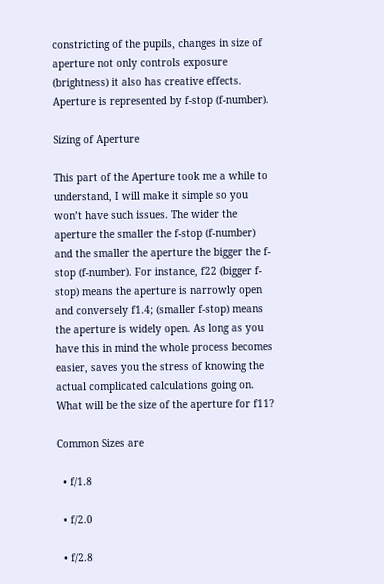constricting of the pupils, changes in size of aperture not only controls exposure (brightness) it also has creative effects. Aperture is represented by f-stop (f-number).

Sizing of Aperture

This part of the Aperture took me a while to understand, I will make it simple so you won’t have such issues. The wider the aperture the smaller the f-stop (f-number) and the smaller the aperture the bigger the f-stop (f-number). For instance, f22 (bigger f-stop) means the aperture is narrowly open and conversely f1.4; (smaller f-stop) means the aperture is widely open. As long as you have this in mind the whole process becomes easier, saves you the stress of knowing the actual complicated calculations going on. What will be the size of the aperture for f11?

Common Sizes are

  • f/1.8

  • f/2.0

  • f/2.8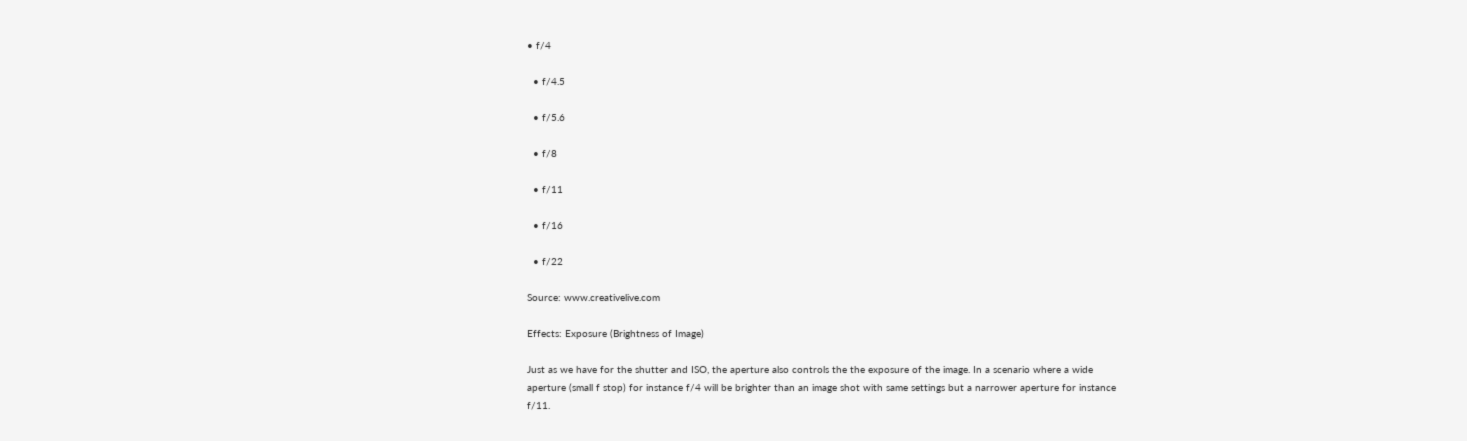• f/4

  • f/4.5

  • f/5.6

  • f/8

  • f/11

  • f/16

  • f/22

Source: www.creativelive.com

Effects: Exposure (Brightness of Image)

Just as we have for the shutter and ISO, the aperture also controls the the exposure of the image. In a scenario where a wide aperture (small f stop) for instance f/4 will be brighter than an image shot with same settings but a narrower aperture for instance f/11.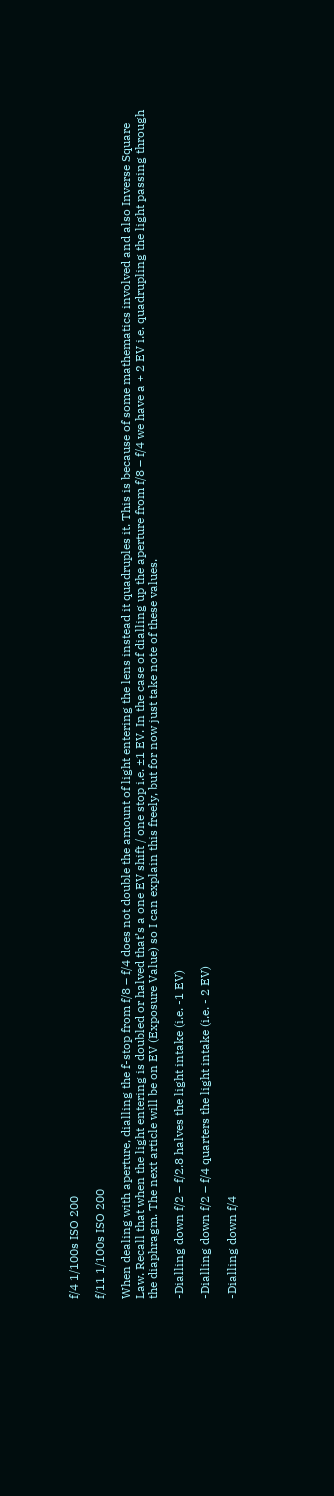f/4 1/100s ISO 200

f/11 1/100s ISO 200

When dealing with aperture, dialling the f-stop from f/8 – f/4 does not double the amount of light entering the lens instead it quadruples it. This is because of some mathematics involved and also Inverse Square Law. Recall that when the light entering is doubled or halved that’s a one EV shift / one stop i.e. ±1 EV. In the case of dialling up the aperture from f/8 – f/4 we have a + 2 EV i.e. quadrupling the light passing through the diaphragm. The next article will be on EV (Exposure Value) so I can explain this freely, but for now just take note of these values.

-Dialling down f/2 – f/2.8 halves the light intake (i.e. -1 EV)

-Dialling down f/2 – f/4 quarters the light intake (i.e. - 2 EV)

-Dialling down f/4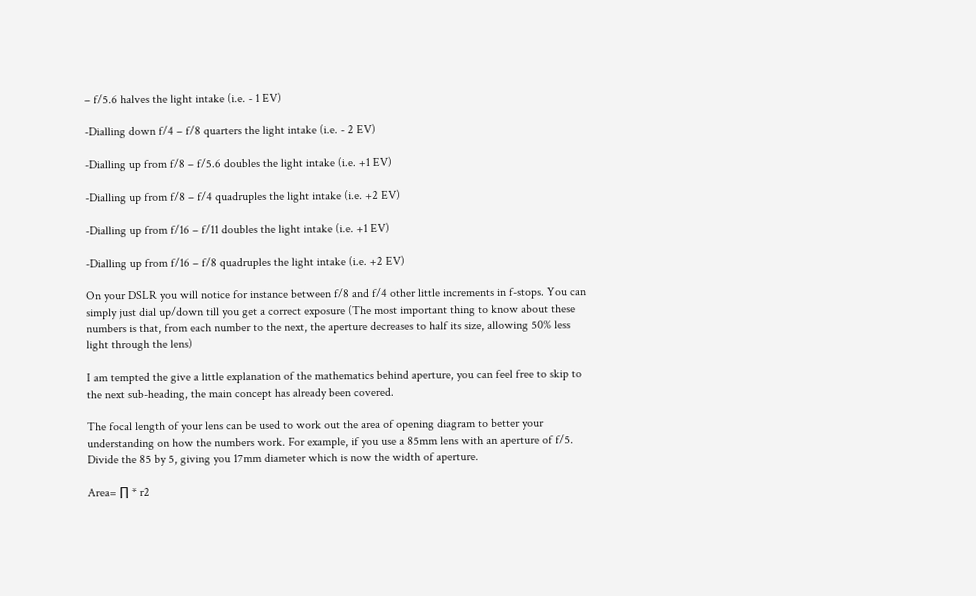– f/5.6 halves the light intake (i.e. - 1 EV)

-Dialling down f/4 – f/8 quarters the light intake (i.e. - 2 EV)

-Dialling up from f/8 – f/5.6 doubles the light intake (i.e. +1 EV)

-Dialling up from f/8 – f/4 quadruples the light intake (i.e. +2 EV)

-Dialling up from f/16 – f/11 doubles the light intake (i.e. +1 EV)

-Dialling up from f/16 – f/8 quadruples the light intake (i.e. +2 EV)

On your DSLR you will notice for instance between f/8 and f/4 other little increments in f-stops. You can simply just dial up/down till you get a correct exposure (The most important thing to know about these numbers is that, from each number to the next, the aperture decreases to half its size, allowing 50% less light through the lens)

I am tempted the give a little explanation of the mathematics behind aperture, you can feel free to skip to the next sub-heading, the main concept has already been covered.

The focal length of your lens can be used to work out the area of opening diagram to better your understanding on how the numbers work. For example, if you use a 85mm lens with an aperture of f/5. Divide the 85 by 5, giving you 17mm diameter which is now the width of aperture.

Area= ∏ * r2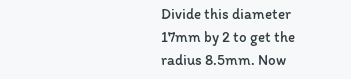Divide this diameter 17mm by 2 to get the radius 8.5mm. Now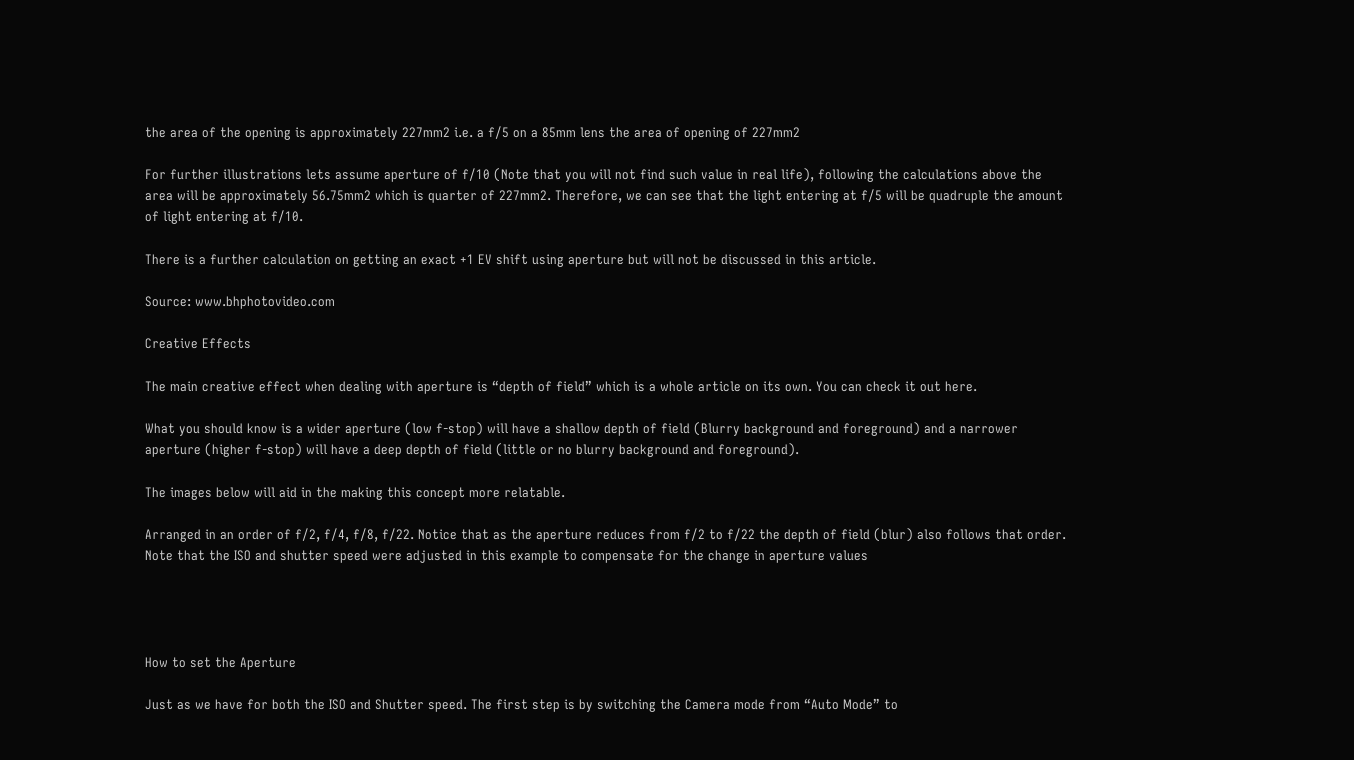the area of the opening is approximately 227mm2 i.e. a f/5 on a 85mm lens the area of opening of 227mm2

For further illustrations lets assume aperture of f/10 (Note that you will not find such value in real life), following the calculations above the area will be approximately 56.75mm2 which is quarter of 227mm2. Therefore, we can see that the light entering at f/5 will be quadruple the amount of light entering at f/10.

There is a further calculation on getting an exact +1 EV shift using aperture but will not be discussed in this article.

Source: www.bhphotovideo.com

Creative Effects

The main creative effect when dealing with aperture is “depth of field” which is a whole article on its own. You can check it out here.

What you should know is a wider aperture (low f-stop) will have a shallow depth of field (Blurry background and foreground) and a narrower aperture (higher f-stop) will have a deep depth of field (little or no blurry background and foreground).

The images below will aid in the making this concept more relatable.

Arranged in an order of f/2, f/4, f/8, f/22. Notice that as the aperture reduces from f/2 to f/22 the depth of field (blur) also follows that order. Note that the ISO and shutter speed were adjusted in this example to compensate for the change in aperture values




How to set the Aperture

Just as we have for both the ISO and Shutter speed. The first step is by switching the Camera mode from “Auto Mode” to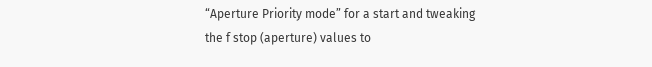“Aperture Priority mode” for a start and tweaking the f stop (aperture) values to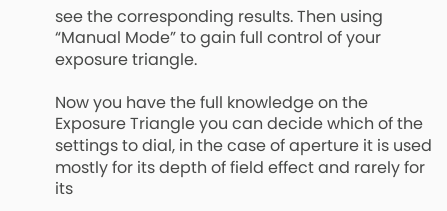see the corresponding results. Then using “Manual Mode” to gain full control of your exposure triangle.

Now you have the full knowledge on the Exposure Triangle you can decide which of the settings to dial, in the case of aperture it is used mostly for its depth of field effect and rarely for its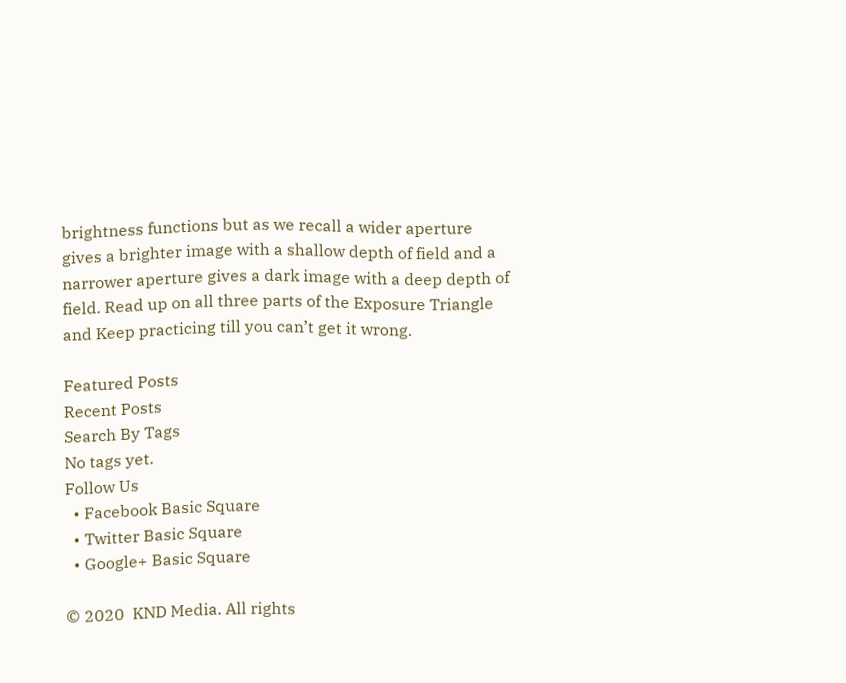brightness functions but as we recall a wider aperture gives a brighter image with a shallow depth of field and a narrower aperture gives a dark image with a deep depth of field. Read up on all three parts of the Exposure Triangle and Keep practicing till you can’t get it wrong.

Featured Posts
Recent Posts
Search By Tags
No tags yet.
Follow Us
  • Facebook Basic Square
  • Twitter Basic Square
  • Google+ Basic Square

© 2020  KND Media. All rights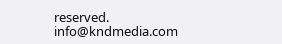reserved.                                              info@kndmedia.com